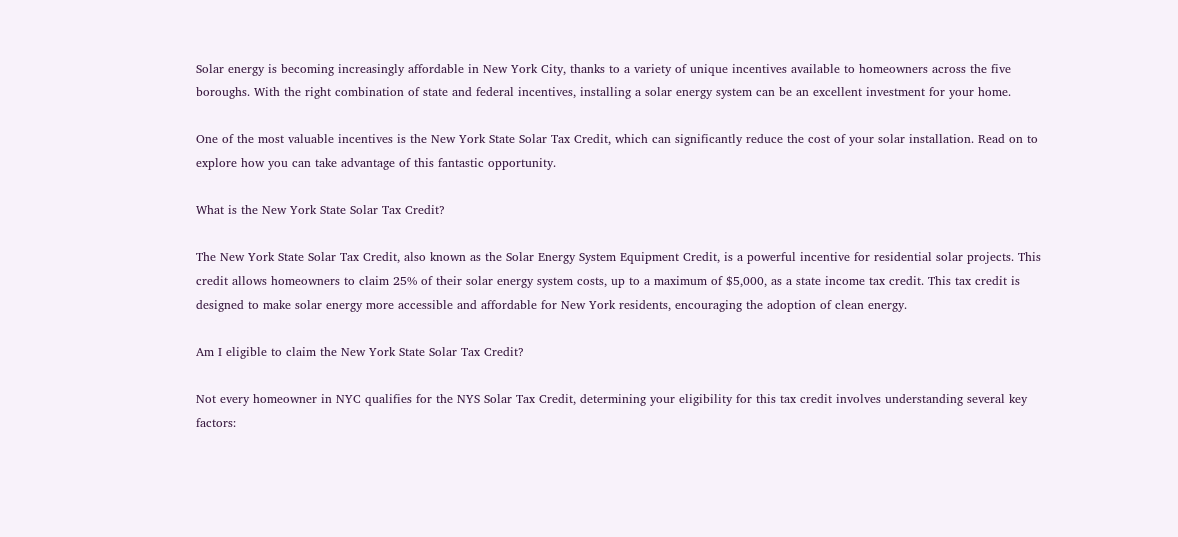Solar energy is becoming increasingly affordable in New York City, thanks to a variety of unique incentives available to homeowners across the five boroughs. With the right combination of state and federal incentives, installing a solar energy system can be an excellent investment for your home.

One of the most valuable incentives is the New York State Solar Tax Credit, which can significantly reduce the cost of your solar installation. Read on to explore how you can take advantage of this fantastic opportunity.

What is the New York State Solar Tax Credit?

The New York State Solar Tax Credit, also known as the Solar Energy System Equipment Credit, is a powerful incentive for residential solar projects. This credit allows homeowners to claim 25% of their solar energy system costs, up to a maximum of $5,000, as a state income tax credit. This tax credit is designed to make solar energy more accessible and affordable for New York residents, encouraging the adoption of clean energy.

Am I eligible to claim the New York State Solar Tax Credit?

Not every homeowner in NYC qualifies for the NYS Solar Tax Credit, determining your eligibility for this tax credit involves understanding several key factors: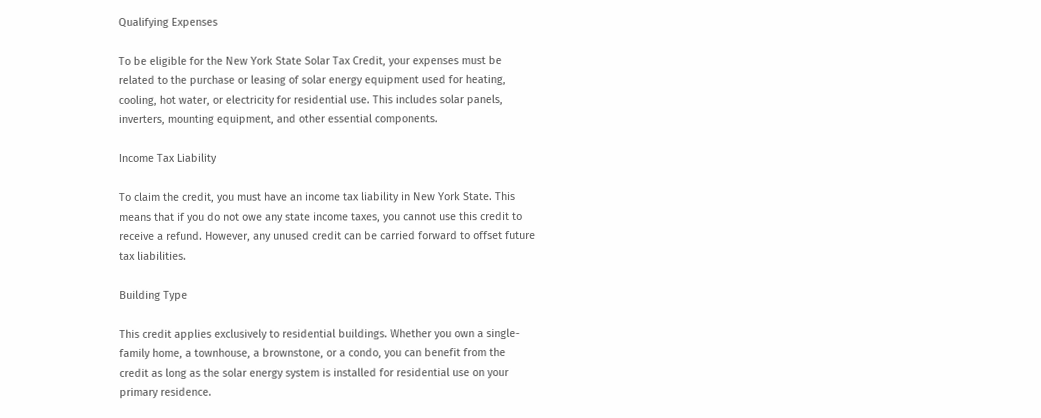Qualifying Expenses

To be eligible for the New York State Solar Tax Credit, your expenses must be related to the purchase or leasing of solar energy equipment used for heating, cooling, hot water, or electricity for residential use. This includes solar panels, inverters, mounting equipment, and other essential components.

Income Tax Liability

To claim the credit, you must have an income tax liability in New York State. This means that if you do not owe any state income taxes, you cannot use this credit to receive a refund. However, any unused credit can be carried forward to offset future tax liabilities.

Building Type

This credit applies exclusively to residential buildings. Whether you own a single-family home, a townhouse, a brownstone, or a condo, you can benefit from the credit as long as the solar energy system is installed for residential use on your primary residence.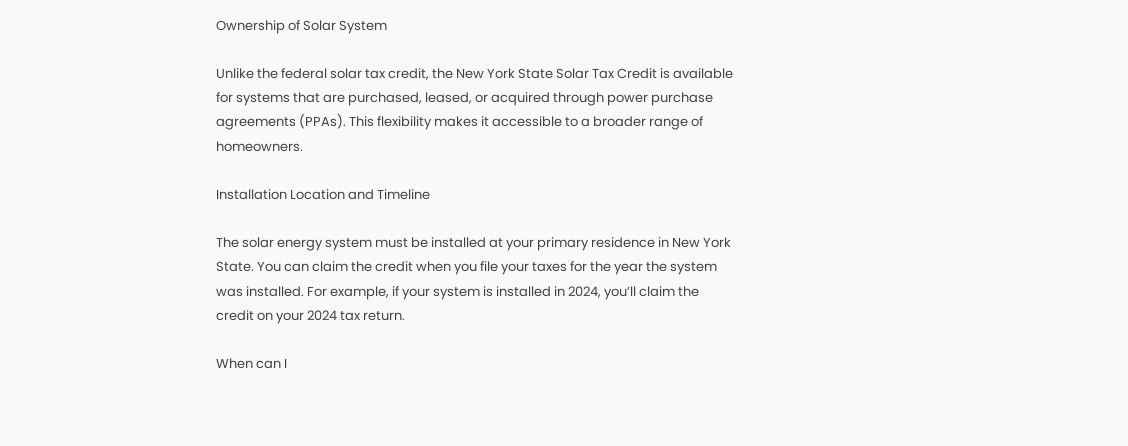Ownership of Solar System

Unlike the federal solar tax credit, the New York State Solar Tax Credit is available for systems that are purchased, leased, or acquired through power purchase agreements (PPAs). This flexibility makes it accessible to a broader range of homeowners.

Installation Location and Timeline

The solar energy system must be installed at your primary residence in New York State. You can claim the credit when you file your taxes for the year the system was installed. For example, if your system is installed in 2024, you’ll claim the credit on your 2024 tax return.

When can I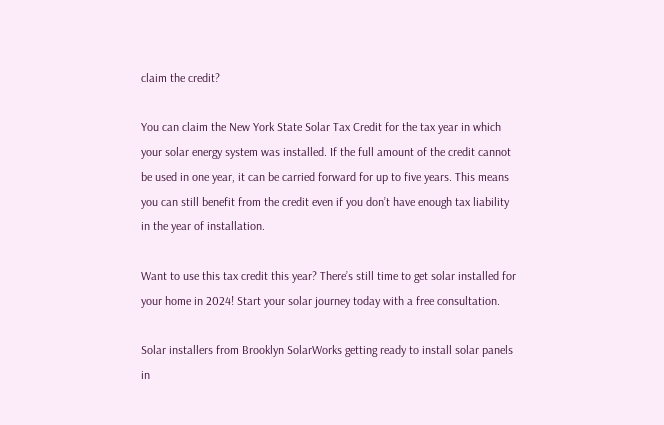claim the credit?

You can claim the New York State Solar Tax Credit for the tax year in which your solar energy system was installed. If the full amount of the credit cannot be used in one year, it can be carried forward for up to five years. This means you can still benefit from the credit even if you don’t have enough tax liability in the year of installation.

Want to use this tax credit this year? There’s still time to get solar installed for your home in 2024! Start your solar journey today with a free consultation.

Solar installers from Brooklyn SolarWorks getting ready to install solar panels in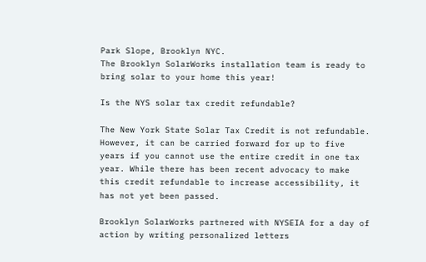Park Slope, Brooklyn NYC.
The Brooklyn SolarWorks installation team is ready to bring solar to your home this year!

Is the NYS solar tax credit refundable?

The New York State Solar Tax Credit is not refundable. However, it can be carried forward for up to five years if you cannot use the entire credit in one tax year. While there has been recent advocacy to make this credit refundable to increase accessibility, it has not yet been passed.

Brooklyn SolarWorks partnered with NYSEIA for a day of action by writing personalized letters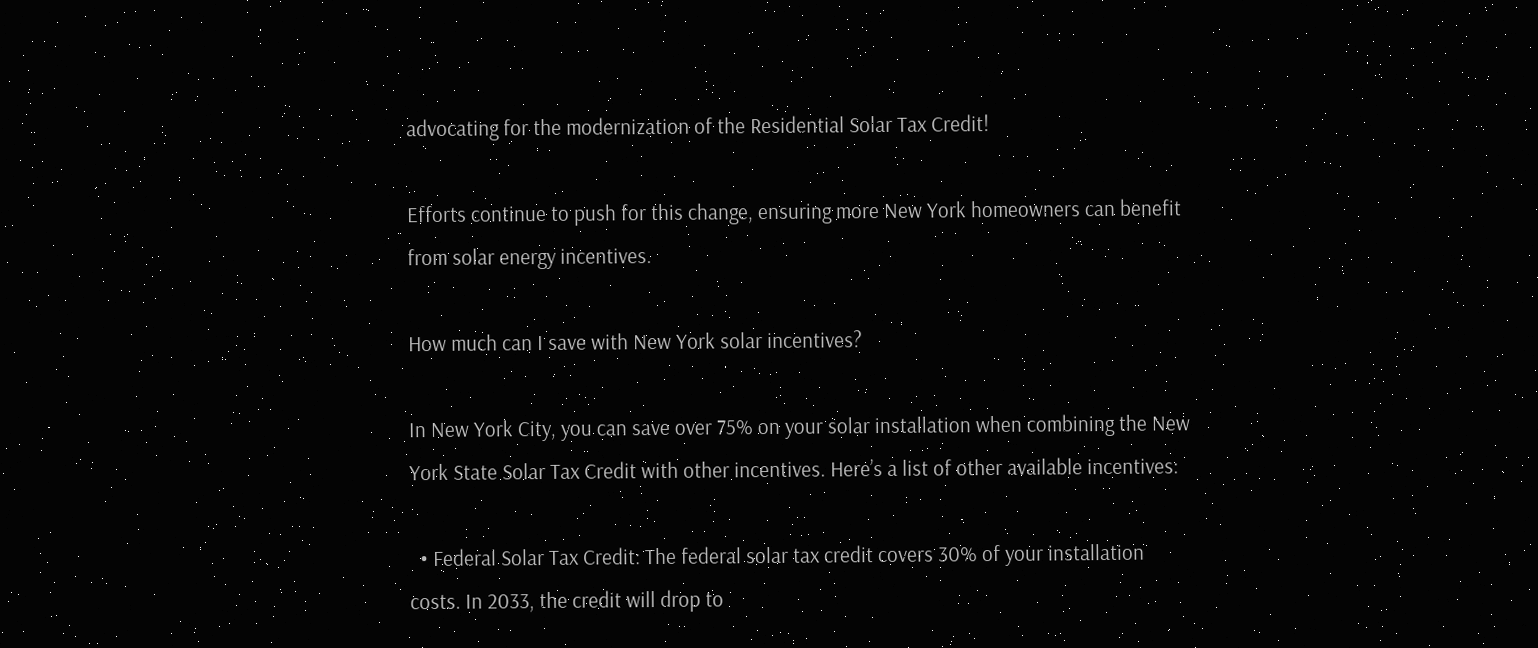advocating for the modernization of the Residential Solar Tax Credit!

Efforts continue to push for this change, ensuring more New York homeowners can benefit from solar energy incentives.

How much can I save with New York solar incentives?

In New York City, you can save over 75% on your solar installation when combining the New York State Solar Tax Credit with other incentives. Here’s a list of other available incentives:

  • Federal Solar Tax Credit: The federal solar tax credit covers 30% of your installation costs. In 2033, the credit will drop to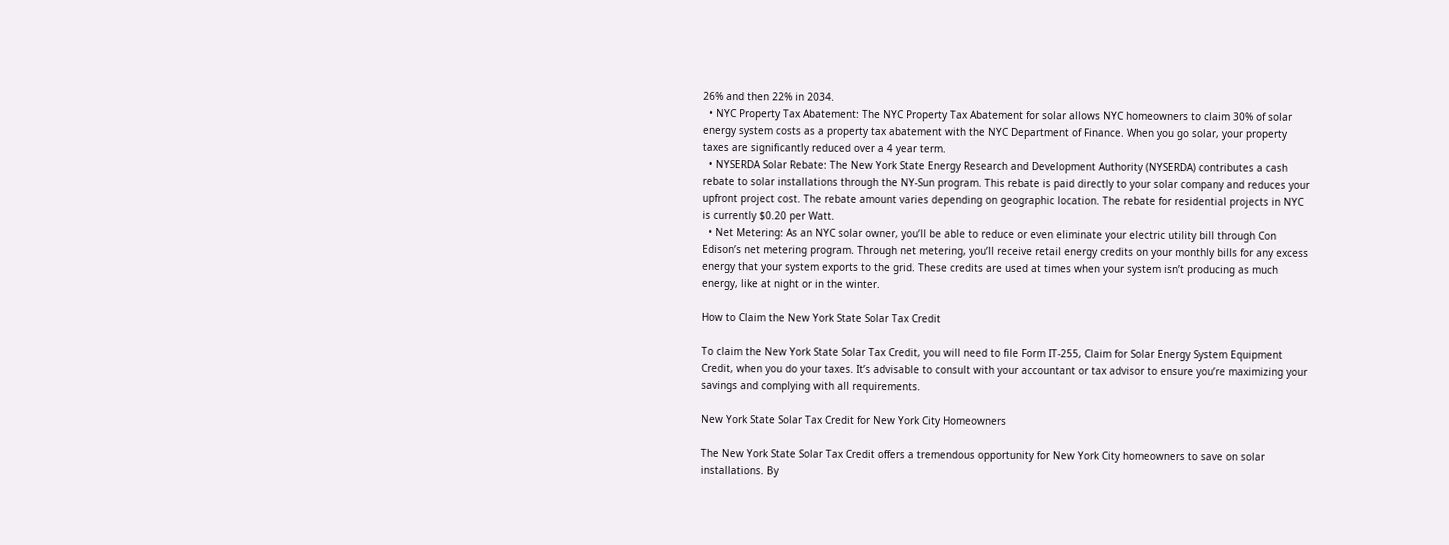26% and then 22% in 2034.
  • NYC Property Tax Abatement: The NYC Property Tax Abatement for solar allows NYC homeowners to claim 30% of solar energy system costs as a property tax abatement with the NYC Department of Finance. When you go solar, your property taxes are significantly reduced over a 4 year term.
  • NYSERDA Solar Rebate: The New York State Energy Research and Development Authority (NYSERDA) contributes a cash rebate to solar installations through the NY-Sun program. This rebate is paid directly to your solar company and reduces your upfront project cost. The rebate amount varies depending on geographic location. The rebate for residential projects in NYC is currently $0.20 per Watt.
  • Net Metering: As an NYC solar owner, you’ll be able to reduce or even eliminate your electric utility bill through Con Edison’s net metering program. Through net metering, you’ll receive retail energy credits on your monthly bills for any excess energy that your system exports to the grid. These credits are used at times when your system isn’t producing as much energy, like at night or in the winter.

How to Claim the New York State Solar Tax Credit

To claim the New York State Solar Tax Credit, you will need to file Form IT-255, Claim for Solar Energy System Equipment Credit, when you do your taxes. It’s advisable to consult with your accountant or tax advisor to ensure you’re maximizing your savings and complying with all requirements.

New York State Solar Tax Credit for New York City Homeowners

The New York State Solar Tax Credit offers a tremendous opportunity for New York City homeowners to save on solar installations. By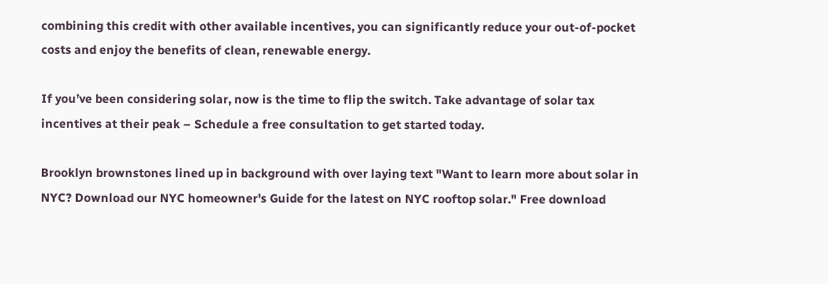combining this credit with other available incentives, you can significantly reduce your out-of-pocket costs and enjoy the benefits of clean, renewable energy.

If you’ve been considering solar, now is the time to flip the switch. Take advantage of solar tax incentives at their peak – Schedule a free consultation to get started today.

Brooklyn brownstones lined up in background with over laying text "Want to learn more about solar in NYC? Download our NYC homeowner's Guide for the latest on NYC rooftop solar." Free download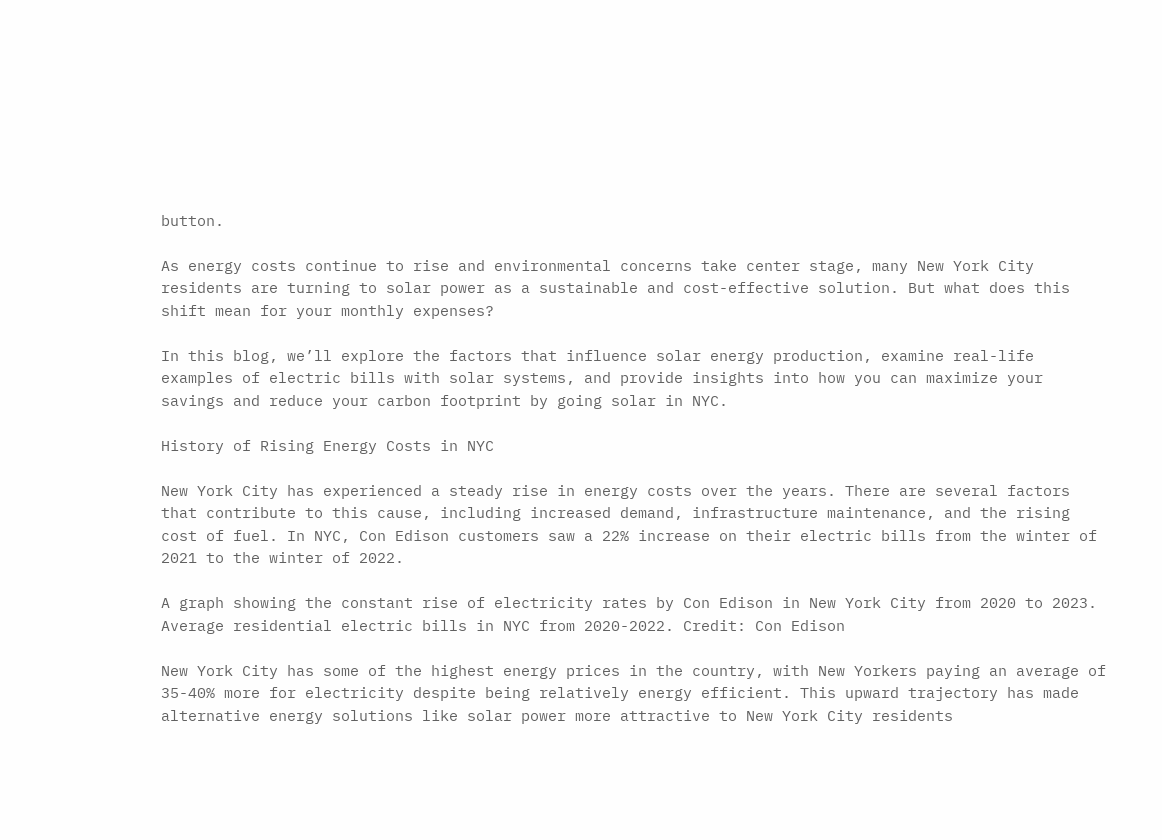button.

As energy costs continue to rise and environmental concerns take center stage, many New York City residents are turning to solar power as a sustainable and cost-effective solution. But what does this shift mean for your monthly expenses?

In this blog, we’ll explore the factors that influence solar energy production, examine real-life examples of electric bills with solar systems, and provide insights into how you can maximize your savings and reduce your carbon footprint by going solar in NYC.

History of Rising Energy Costs in NYC

New York City has experienced a steady rise in energy costs over the years. There are several factors that contribute to this cause, including increased demand, infrastructure maintenance, and the rising cost of fuel. In NYC, Con Edison customers saw a 22% increase on their electric bills from the winter of 2021 to the winter of 2022.

A graph showing the constant rise of electricity rates by Con Edison in New York City from 2020 to 2023.
Average residential electric bills in NYC from 2020-2022. Credit: Con Edison

New York City has some of the highest energy prices in the country, with New Yorkers paying an average of 35-40% more for electricity despite being relatively energy efficient. This upward trajectory has made alternative energy solutions like solar power more attractive to New York City residents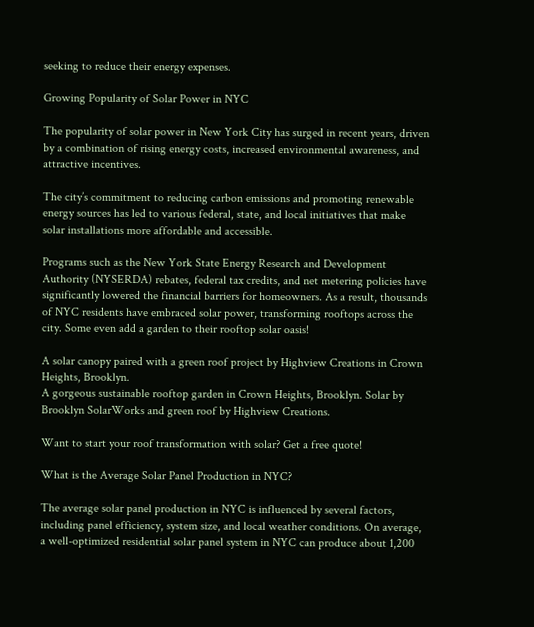seeking to reduce their energy expenses.

Growing Popularity of Solar Power in NYC

The popularity of solar power in New York City has surged in recent years, driven by a combination of rising energy costs, increased environmental awareness, and attractive incentives.

The city’s commitment to reducing carbon emissions and promoting renewable energy sources has led to various federal, state, and local initiatives that make solar installations more affordable and accessible.

Programs such as the New York State Energy Research and Development Authority (NYSERDA) rebates, federal tax credits, and net metering policies have significantly lowered the financial barriers for homeowners. As a result, thousands of NYC residents have embraced solar power, transforming rooftops across the city. Some even add a garden to their rooftop solar oasis!

A solar canopy paired with a green roof project by Highview Creations in Crown Heights, Brooklyn.
A gorgeous sustainable rooftop garden in Crown Heights, Brooklyn. Solar by Brooklyn SolarWorks and green roof by Highview Creations.

Want to start your roof transformation with solar? Get a free quote!

What is the Average Solar Panel Production in NYC?

The average solar panel production in NYC is influenced by several factors, including panel efficiency, system size, and local weather conditions. On average, a well-optimized residential solar panel system in NYC can produce about 1,200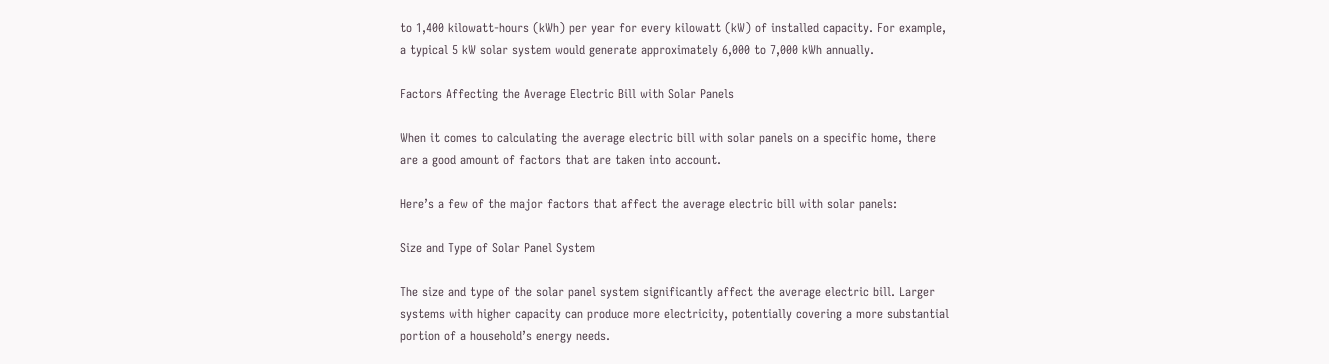to 1,400 kilowatt-hours (kWh) per year for every kilowatt (kW) of installed capacity. For example, a typical 5 kW solar system would generate approximately 6,000 to 7,000 kWh annually.

Factors Affecting the Average Electric Bill with Solar Panels

When it comes to calculating the average electric bill with solar panels on a specific home, there are a good amount of factors that are taken into account.

Here’s a few of the major factors that affect the average electric bill with solar panels:

Size and Type of Solar Panel System

The size and type of the solar panel system significantly affect the average electric bill. Larger systems with higher capacity can produce more electricity, potentially covering a more substantial portion of a household’s energy needs.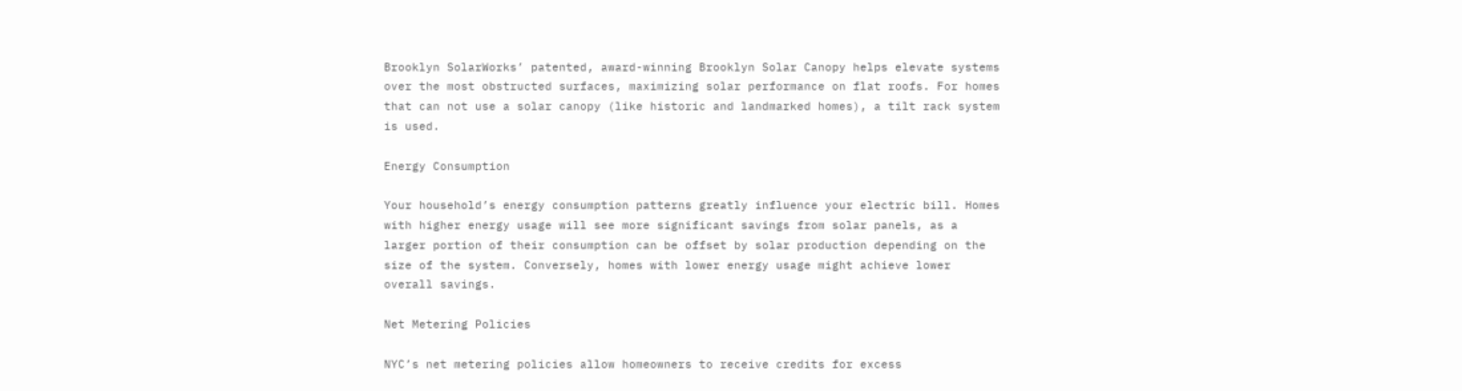Brooklyn SolarWorks’ patented, award-winning Brooklyn Solar Canopy helps elevate systems over the most obstructed surfaces, maximizing solar performance on flat roofs. For homes that can not use a solar canopy (like historic and landmarked homes), a tilt rack system is used.

Energy Consumption

Your household’s energy consumption patterns greatly influence your electric bill. Homes with higher energy usage will see more significant savings from solar panels, as a larger portion of their consumption can be offset by solar production depending on the size of the system. Conversely, homes with lower energy usage might achieve lower overall savings.

Net Metering Policies

NYC’s net metering policies allow homeowners to receive credits for excess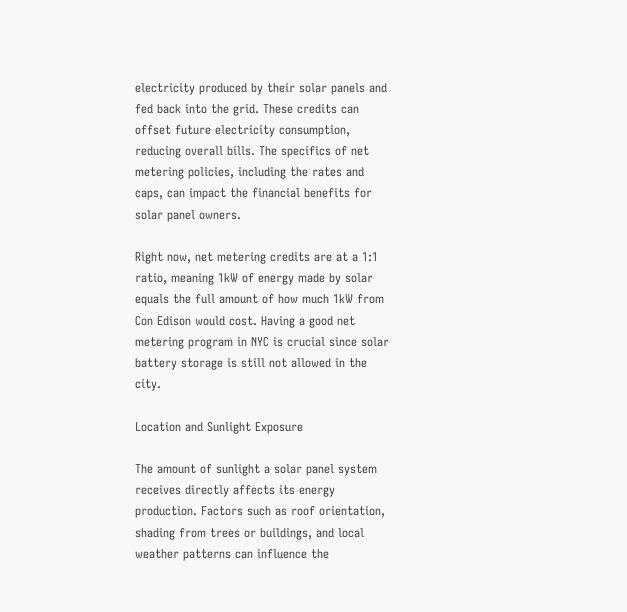electricity produced by their solar panels and fed back into the grid. These credits can offset future electricity consumption, reducing overall bills. The specifics of net metering policies, including the rates and caps, can impact the financial benefits for solar panel owners.

Right now, net metering credits are at a 1:1 ratio, meaning 1kW of energy made by solar equals the full amount of how much 1kW from Con Edison would cost. Having a good net metering program in NYC is crucial since solar battery storage is still not allowed in the city.

Location and Sunlight Exposure

The amount of sunlight a solar panel system receives directly affects its energy production. Factors such as roof orientation, shading from trees or buildings, and local weather patterns can influence the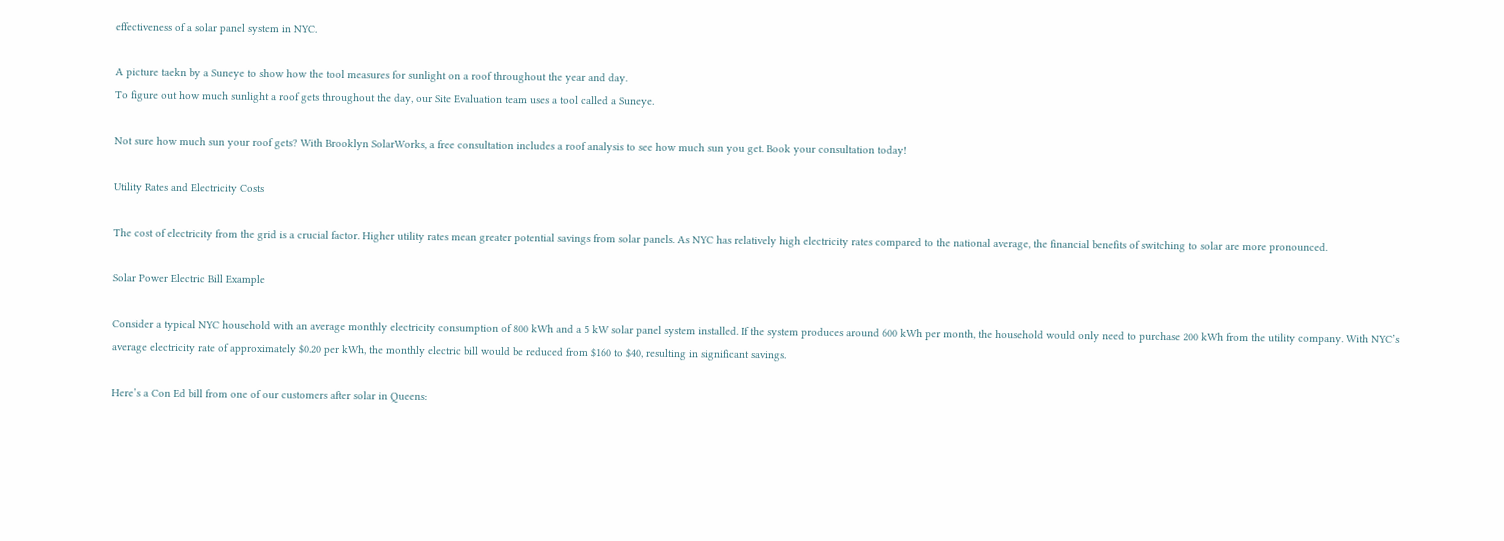effectiveness of a solar panel system in NYC.

A picture taekn by a Suneye to show how the tool measures for sunlight on a roof throughout the year and day.
To figure out how much sunlight a roof gets throughout the day, our Site Evaluation team uses a tool called a Suneye.

Not sure how much sun your roof gets? With Brooklyn SolarWorks, a free consultation includes a roof analysis to see how much sun you get. Book your consultation today!

Utility Rates and Electricity Costs

The cost of electricity from the grid is a crucial factor. Higher utility rates mean greater potential savings from solar panels. As NYC has relatively high electricity rates compared to the national average, the financial benefits of switching to solar are more pronounced.

Solar Power Electric Bill Example

Consider a typical NYC household with an average monthly electricity consumption of 800 kWh and a 5 kW solar panel system installed. If the system produces around 600 kWh per month, the household would only need to purchase 200 kWh from the utility company. With NYC’s average electricity rate of approximately $0.20 per kWh, the monthly electric bill would be reduced from $160 to $40, resulting in significant savings.

Here’s a Con Ed bill from one of our customers after solar in Queens: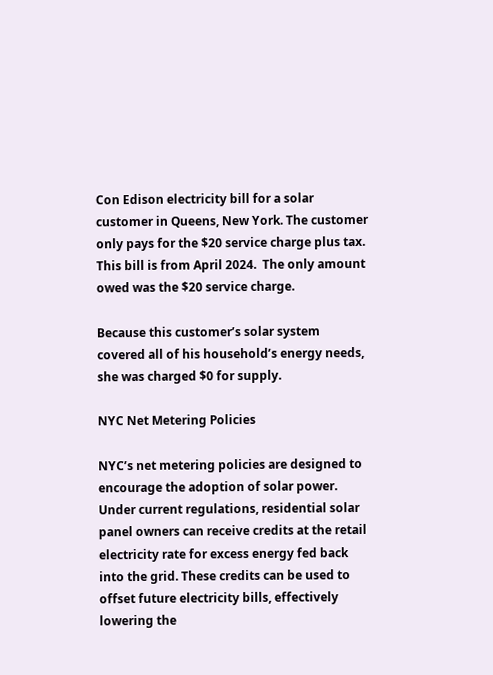Con Edison electricity bill for a solar customer in Queens, New York. The customer only pays for the $20 service charge plus tax.
This bill is from April 2024.  The only amount owed was the $20 service charge.

Because this customer’s solar system covered all of his household’s energy needs, she was charged $0 for supply.

NYC Net Metering Policies

NYC’s net metering policies are designed to encourage the adoption of solar power. Under current regulations, residential solar panel owners can receive credits at the retail electricity rate for excess energy fed back into the grid. These credits can be used to offset future electricity bills, effectively lowering the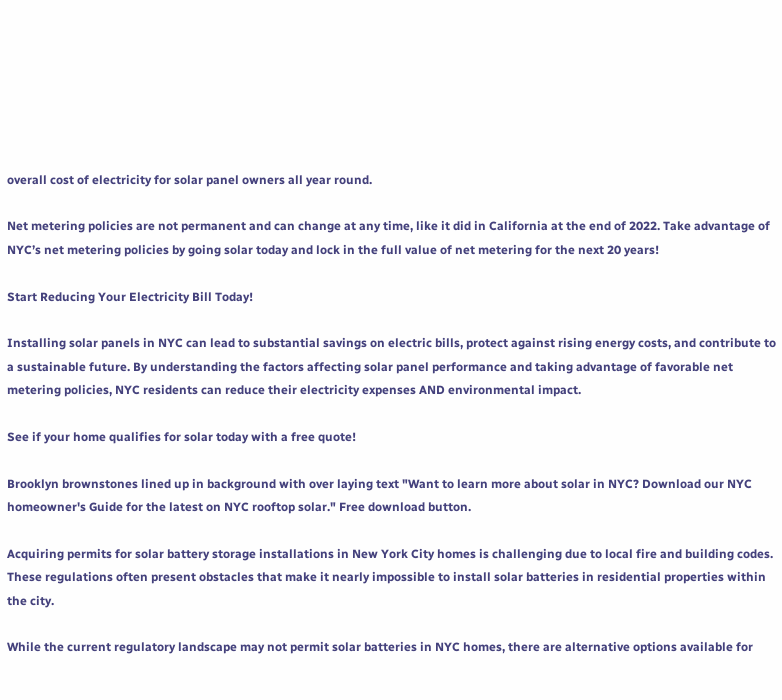overall cost of electricity for solar panel owners all year round.

Net metering policies are not permanent and can change at any time, like it did in California at the end of 2022. Take advantage of NYC’s net metering policies by going solar today and lock in the full value of net metering for the next 20 years!

Start Reducing Your Electricity Bill Today!

Installing solar panels in NYC can lead to substantial savings on electric bills, protect against rising energy costs, and contribute to a sustainable future. By understanding the factors affecting solar panel performance and taking advantage of favorable net metering policies, NYC residents can reduce their electricity expenses AND environmental impact.

See if your home qualifies for solar today with a free quote!

Brooklyn brownstones lined up in background with over laying text "Want to learn more about solar in NYC? Download our NYC homeowner's Guide for the latest on NYC rooftop solar." Free download button.

Acquiring permits for solar battery storage installations in New York City homes is challenging due to local fire and building codes. These regulations often present obstacles that make it nearly impossible to install solar batteries in residential properties within the city.

While the current regulatory landscape may not permit solar batteries in NYC homes, there are alternative options available for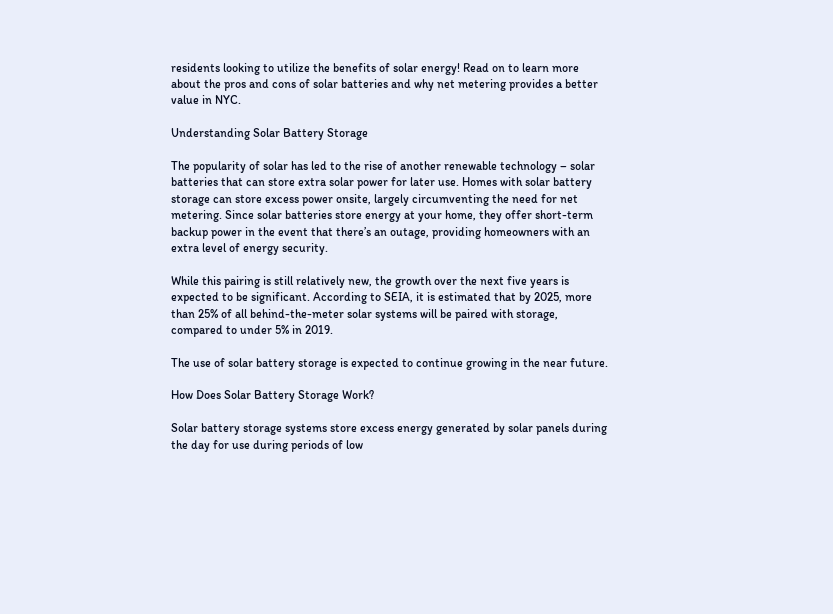residents looking to utilize the benefits of solar energy! Read on to learn more about the pros and cons of solar batteries and why net metering provides a better value in NYC.

Understanding Solar Battery Storage

The popularity of solar has led to the rise of another renewable technology – solar batteries that can store extra solar power for later use. Homes with solar battery storage can store excess power onsite, largely circumventing the need for net metering. Since solar batteries store energy at your home, they offer short-term backup power in the event that there’s an outage, providing homeowners with an extra level of energy security.

While this pairing is still relatively new, the growth over the next five years is expected to be significant. According to SEIA, it is estimated that by 2025, more than 25% of all behind-the-meter solar systems will be paired with storage, compared to under 5% in 2019.

The use of solar battery storage is expected to continue growing in the near future.

How Does Solar Battery Storage Work?

Solar battery storage systems store excess energy generated by solar panels during the day for use during periods of low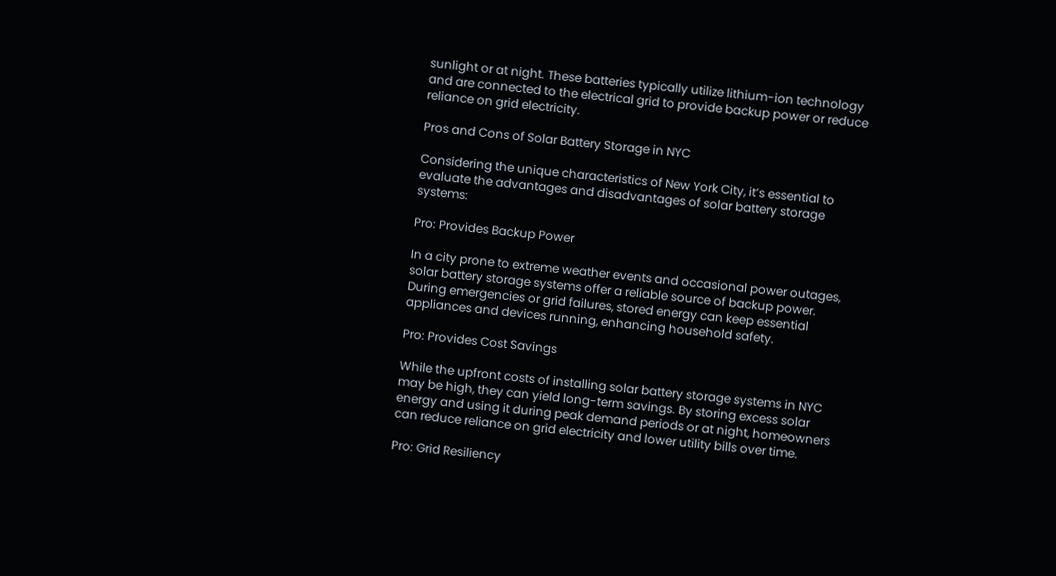sunlight or at night. These batteries typically utilize lithium-ion technology and are connected to the electrical grid to provide backup power or reduce reliance on grid electricity.

Pros and Cons of Solar Battery Storage in NYC

Considering the unique characteristics of New York City, it’s essential to evaluate the advantages and disadvantages of solar battery storage systems:

Pro: Provides Backup Power

In a city prone to extreme weather events and occasional power outages, solar battery storage systems offer a reliable source of backup power. During emergencies or grid failures, stored energy can keep essential appliances and devices running, enhancing household safety.

Pro: Provides Cost Savings

While the upfront costs of installing solar battery storage systems in NYC may be high, they can yield long-term savings. By storing excess solar energy and using it during peak demand periods or at night, homeowners can reduce reliance on grid electricity and lower utility bills over time.

Pro: Grid Resiliency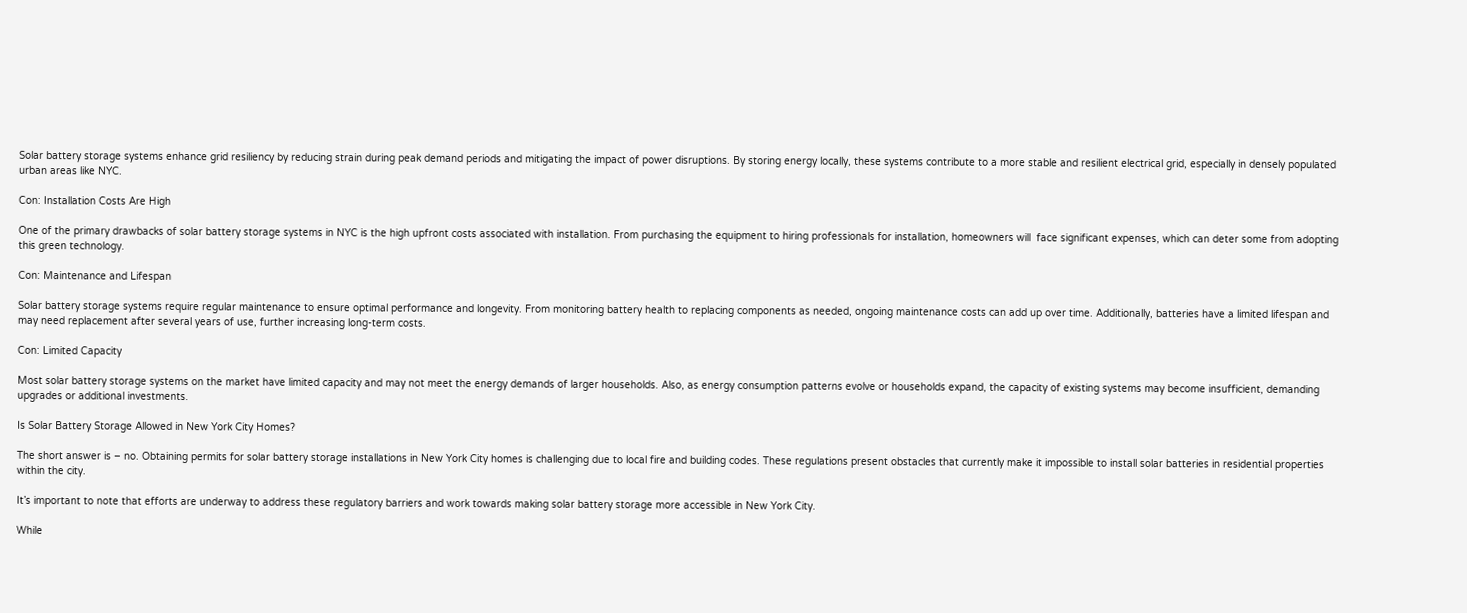Solar battery storage systems enhance grid resiliency by reducing strain during peak demand periods and mitigating the impact of power disruptions. By storing energy locally, these systems contribute to a more stable and resilient electrical grid, especially in densely populated urban areas like NYC.

Con: Installation Costs Are High

One of the primary drawbacks of solar battery storage systems in NYC is the high upfront costs associated with installation. From purchasing the equipment to hiring professionals for installation, homeowners will  face significant expenses, which can deter some from adopting this green technology.

Con: Maintenance and Lifespan

Solar battery storage systems require regular maintenance to ensure optimal performance and longevity. From monitoring battery health to replacing components as needed, ongoing maintenance costs can add up over time. Additionally, batteries have a limited lifespan and may need replacement after several years of use, further increasing long-term costs.

Con: Limited Capacity

Most solar battery storage systems on the market have limited capacity and may not meet the energy demands of larger households. Also, as energy consumption patterns evolve or households expand, the capacity of existing systems may become insufficient, demanding upgrades or additional investments.

Is Solar Battery Storage Allowed in New York City Homes?

The short answer is – no. Obtaining permits for solar battery storage installations in New York City homes is challenging due to local fire and building codes. These regulations present obstacles that currently make it impossible to install solar batteries in residential properties within the city.

It’s important to note that efforts are underway to address these regulatory barriers and work towards making solar battery storage more accessible in New York City.

While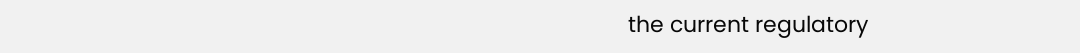the current regulatory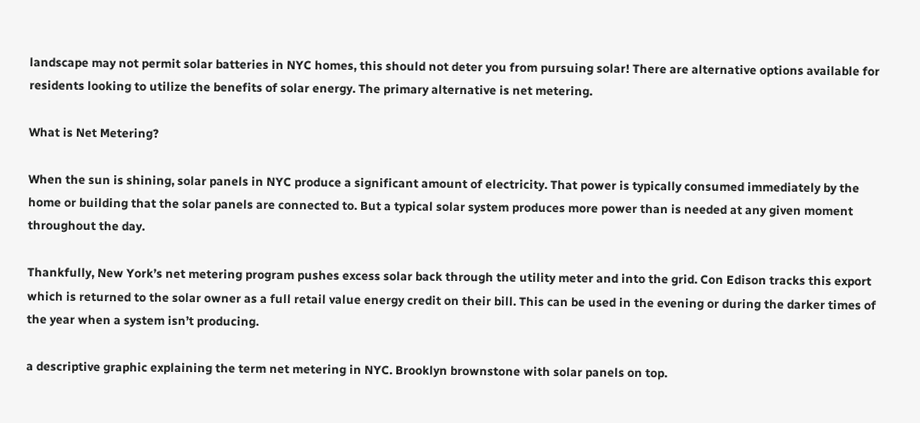landscape may not permit solar batteries in NYC homes, this should not deter you from pursuing solar! There are alternative options available for residents looking to utilize the benefits of solar energy. The primary alternative is net metering.

What is Net Metering?

When the sun is shining, solar panels in NYC produce a significant amount of electricity. That power is typically consumed immediately by the home or building that the solar panels are connected to. But a typical solar system produces more power than is needed at any given moment throughout the day.

Thankfully, New York’s net metering program pushes excess solar back through the utility meter and into the grid. Con Edison tracks this export which is returned to the solar owner as a full retail value energy credit on their bill. This can be used in the evening or during the darker times of the year when a system isn’t producing.

a descriptive graphic explaining the term net metering in NYC. Brooklyn brownstone with solar panels on top.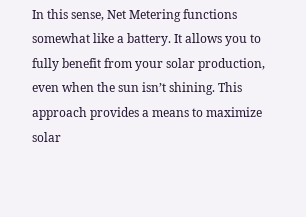In this sense, Net Metering functions somewhat like a battery. It allows you to fully benefit from your solar production, even when the sun isn’t shining. This approach provides a means to maximize solar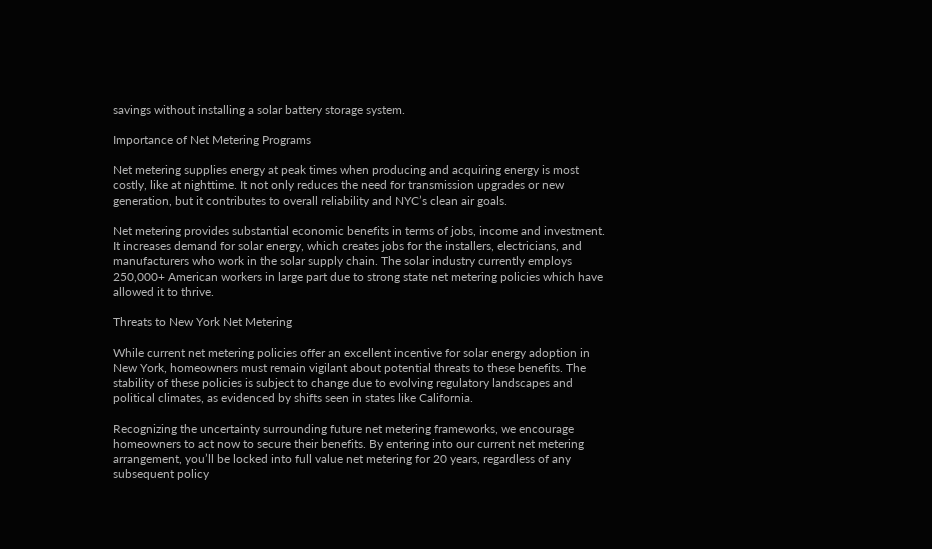savings without installing a solar battery storage system.

Importance of Net Metering Programs

Net metering supplies energy at peak times when producing and acquiring energy is most costly, like at nighttime. It not only reduces the need for transmission upgrades or new generation, but it contributes to overall reliability and NYC’s clean air goals.

Net metering provides substantial economic benefits in terms of jobs, income and investment. It increases demand for solar energy, which creates jobs for the installers, electricians, and manufacturers who work in the solar supply chain. The solar industry currently employs 250,000+ American workers in large part due to strong state net metering policies which have allowed it to thrive.

Threats to New York Net Metering

While current net metering policies offer an excellent incentive for solar energy adoption in New York, homeowners must remain vigilant about potential threats to these benefits. The stability of these policies is subject to change due to evolving regulatory landscapes and political climates, as evidenced by shifts seen in states like California.

Recognizing the uncertainty surrounding future net metering frameworks, we encourage homeowners to act now to secure their benefits. By entering into our current net metering arrangement, you’ll be locked into full value net metering for 20 years, regardless of any subsequent policy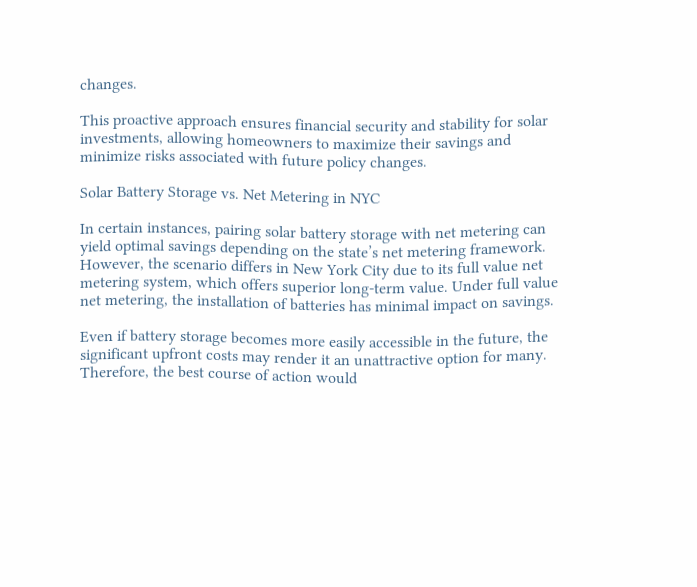changes.

This proactive approach ensures financial security and stability for solar investments, allowing homeowners to maximize their savings and minimize risks associated with future policy changes.

Solar Battery Storage vs. Net Metering in NYC

In certain instances, pairing solar battery storage with net metering can yield optimal savings depending on the state’s net metering framework. However, the scenario differs in New York City due to its full value net metering system, which offers superior long-term value. Under full value net metering, the installation of batteries has minimal impact on savings.

Even if battery storage becomes more easily accessible in the future, the significant upfront costs may render it an unattractive option for many. Therefore, the best course of action would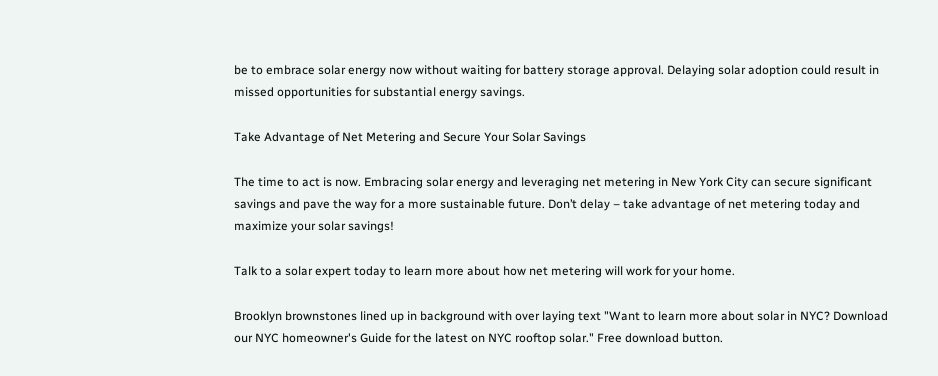be to embrace solar energy now without waiting for battery storage approval. Delaying solar adoption could result in missed opportunities for substantial energy savings.

Take Advantage of Net Metering and Secure Your Solar Savings

The time to act is now. Embracing solar energy and leveraging net metering in New York City can secure significant savings and pave the way for a more sustainable future. Don’t delay – take advantage of net metering today and maximize your solar savings!

Talk to a solar expert today to learn more about how net metering will work for your home.

Brooklyn brownstones lined up in background with over laying text "Want to learn more about solar in NYC? Download our NYC homeowner's Guide for the latest on NYC rooftop solar." Free download button.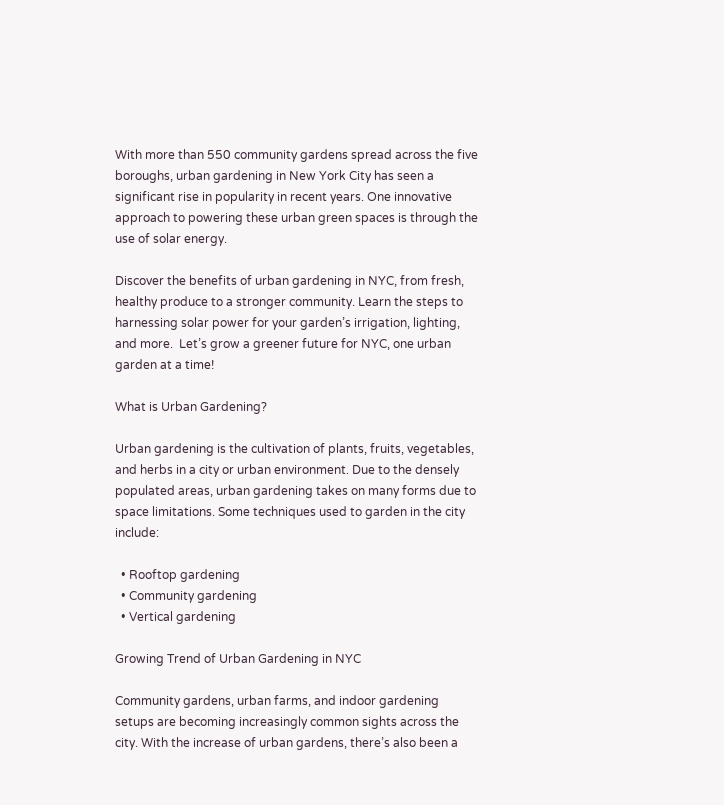With more than 550 community gardens spread across the five boroughs, urban gardening in New York City has seen a significant rise in popularity in recent years. One innovative approach to powering these urban green spaces is through the use of solar energy.

Discover the benefits of urban gardening in NYC, from fresh, healthy produce to a stronger community. Learn the steps to harnessing solar power for your garden’s irrigation, lighting, and more.  Let’s grow a greener future for NYC, one urban garden at a time!

What is Urban Gardening?

Urban gardening is the cultivation of plants, fruits, vegetables, and herbs in a city or urban environment. Due to the densely populated areas, urban gardening takes on many forms due to space limitations. Some techniques used to garden in the city include:

  • Rooftop gardening
  • Community gardening
  • Vertical gardening

Growing Trend of Urban Gardening in NYC

Community gardens, urban farms, and indoor gardening setups are becoming increasingly common sights across the city. With the increase of urban gardens, there’s also been a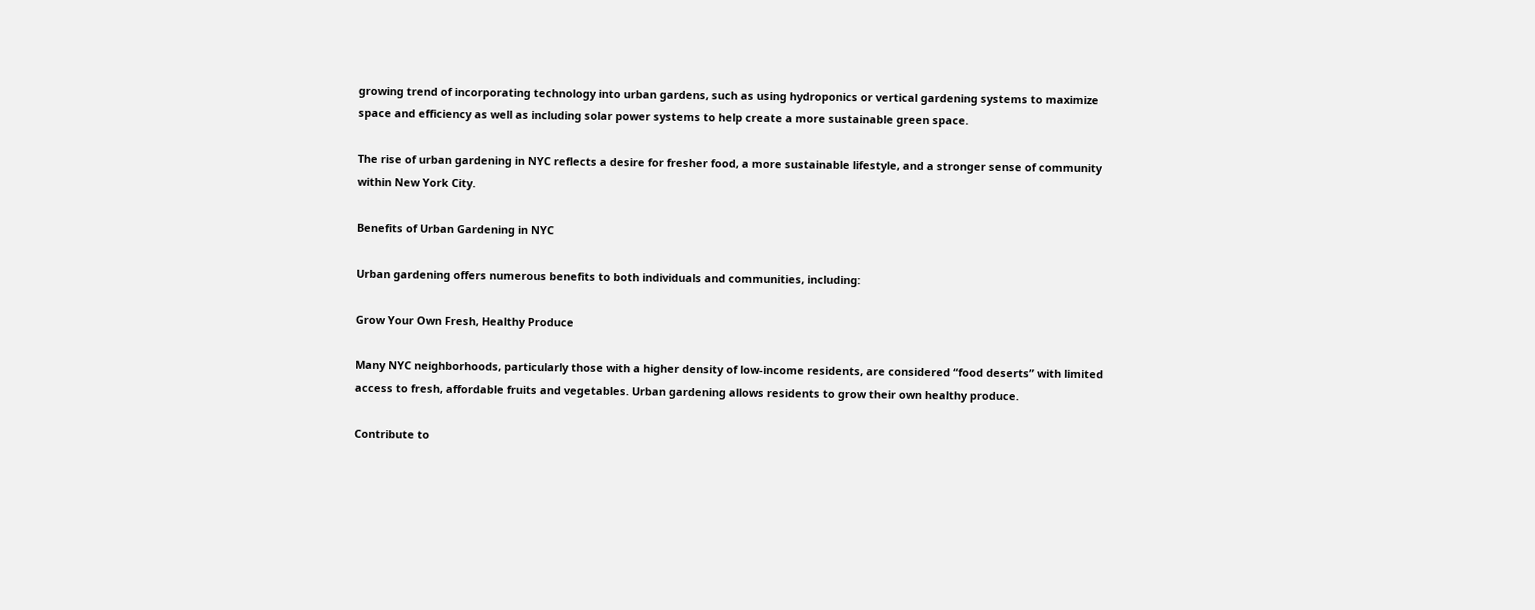growing trend of incorporating technology into urban gardens, such as using hydroponics or vertical gardening systems to maximize space and efficiency as well as including solar power systems to help create a more sustainable green space.

The rise of urban gardening in NYC reflects a desire for fresher food, a more sustainable lifestyle, and a stronger sense of community within New York City.

Benefits of Urban Gardening in NYC

Urban gardening offers numerous benefits to both individuals and communities, including:

Grow Your Own Fresh, Healthy Produce

Many NYC neighborhoods, particularly those with a higher density of low-income residents, are considered “food deserts” with limited access to fresh, affordable fruits and vegetables. Urban gardening allows residents to grow their own healthy produce.

Contribute to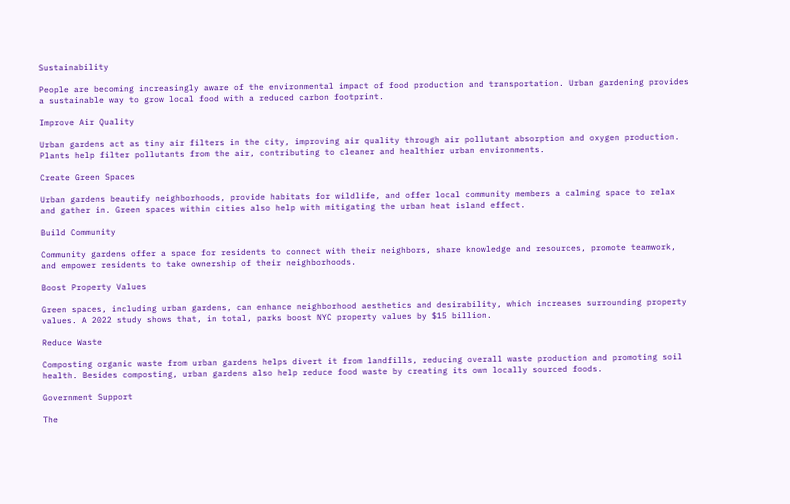Sustainability

People are becoming increasingly aware of the environmental impact of food production and transportation. Urban gardening provides a sustainable way to grow local food with a reduced carbon footprint.

Improve Air Quality

Urban gardens act as tiny air filters in the city, improving air quality through air pollutant absorption and oxygen production. Plants help filter pollutants from the air, contributing to cleaner and healthier urban environments.

Create Green Spaces

Urban gardens beautify neighborhoods, provide habitats for wildlife, and offer local community members a calming space to relax and gather in. Green spaces within cities also help with mitigating the urban heat island effect.

Build Community

Community gardens offer a space for residents to connect with their neighbors, share knowledge and resources, promote teamwork, and empower residents to take ownership of their neighborhoods.

Boost Property Values

Green spaces, including urban gardens, can enhance neighborhood aesthetics and desirability, which increases surrounding property values. A 2022 study shows that, in total, parks boost NYC property values by $15 billion.

Reduce Waste

Composting organic waste from urban gardens helps divert it from landfills, reducing overall waste production and promoting soil health. Besides composting, urban gardens also help reduce food waste by creating its own locally sourced foods.

Government Support

The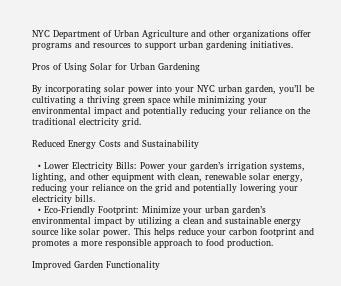NYC Department of Urban Agriculture and other organizations offer programs and resources to support urban gardening initiatives.

Pros of Using Solar for Urban Gardening

By incorporating solar power into your NYC urban garden, you’ll be cultivating a thriving green space while minimizing your environmental impact and potentially reducing your reliance on the traditional electricity grid.

Reduced Energy Costs and Sustainability

  • Lower Electricity Bills: Power your garden’s irrigation systems, lighting, and other equipment with clean, renewable solar energy, reducing your reliance on the grid and potentially lowering your electricity bills.
  • Eco-Friendly Footprint: Minimize your urban garden’s environmental impact by utilizing a clean and sustainable energy source like solar power. This helps reduce your carbon footprint and promotes a more responsible approach to food production.

Improved Garden Functionality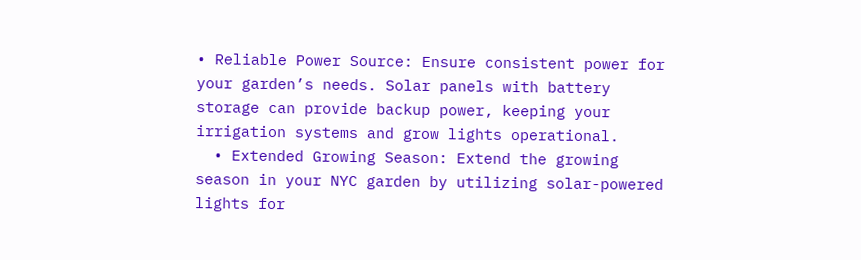• Reliable Power Source: Ensure consistent power for your garden’s needs. Solar panels with battery storage can provide backup power, keeping your irrigation systems and grow lights operational.
  • Extended Growing Season: Extend the growing season in your NYC garden by utilizing solar-powered lights for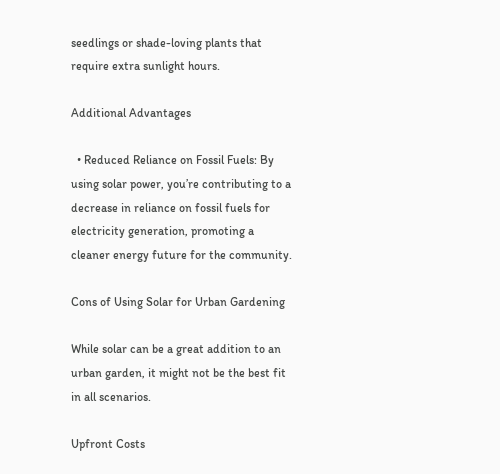seedlings or shade-loving plants that require extra sunlight hours.

Additional Advantages

  • Reduced Reliance on Fossil Fuels: By using solar power, you’re contributing to a decrease in reliance on fossil fuels for electricity generation, promoting a cleaner energy future for the community.

Cons of Using Solar for Urban Gardening

While solar can be a great addition to an urban garden, it might not be the best fit in all scenarios.

Upfront Costs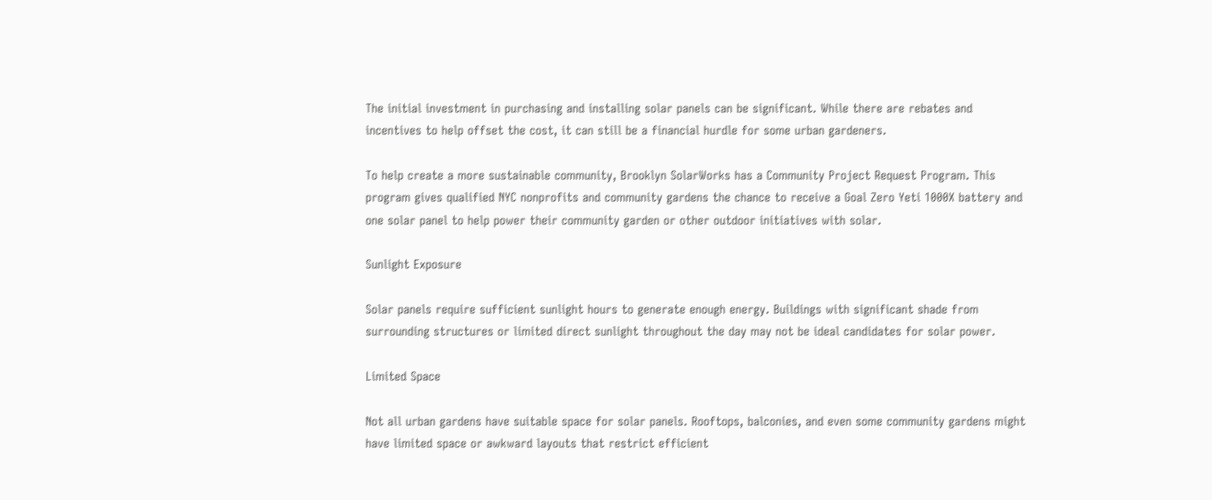The initial investment in purchasing and installing solar panels can be significant. While there are rebates and incentives to help offset the cost, it can still be a financial hurdle for some urban gardeners.

To help create a more sustainable community, Brooklyn SolarWorks has a Community Project Request Program. This program gives qualified NYC nonprofits and community gardens the chance to receive a Goal Zero Yeti 1000X battery and one solar panel to help power their community garden or other outdoor initiatives with solar.

Sunlight Exposure

Solar panels require sufficient sunlight hours to generate enough energy. Buildings with significant shade from surrounding structures or limited direct sunlight throughout the day may not be ideal candidates for solar power.

Limited Space

Not all urban gardens have suitable space for solar panels. Rooftops, balconies, and even some community gardens might have limited space or awkward layouts that restrict efficient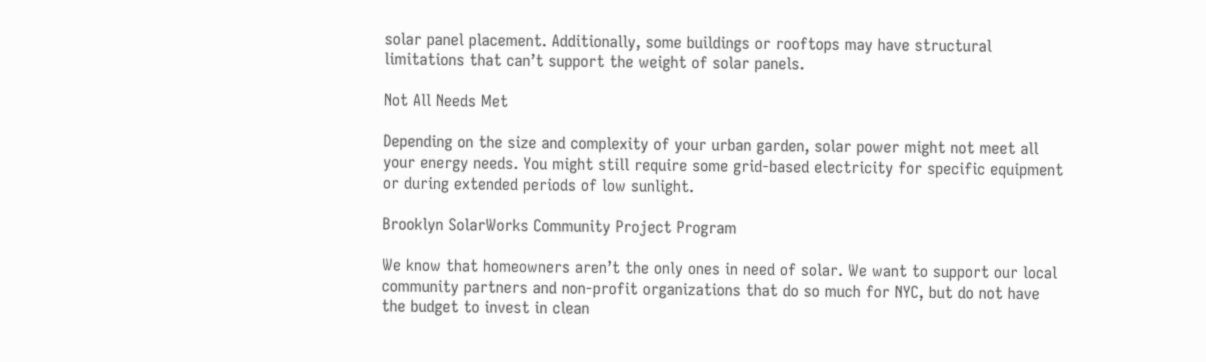solar panel placement. Additionally, some buildings or rooftops may have structural limitations that can’t support the weight of solar panels.

Not All Needs Met

Depending on the size and complexity of your urban garden, solar power might not meet all your energy needs. You might still require some grid-based electricity for specific equipment or during extended periods of low sunlight.

Brooklyn SolarWorks Community Project Program

We know that homeowners aren’t the only ones in need of solar. We want to support our local community partners and non-profit organizations that do so much for NYC, but do not have the budget to invest in clean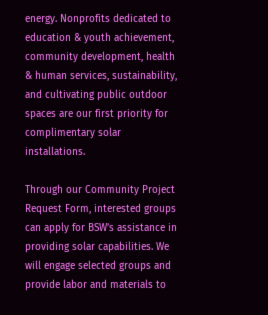energy. Nonprofits dedicated to education & youth achievement, community development, health & human services, sustainability, and cultivating public outdoor spaces are our first priority for complimentary solar installations.

Through our Community Project Request Form, interested groups can apply for BSW’s assistance in providing solar capabilities. We will engage selected groups and provide labor and materials to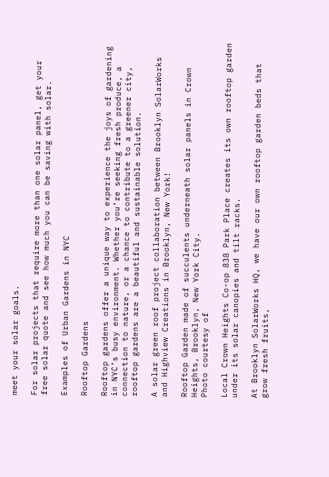meet your solar goals.

For solar projects that require more than one solar panel, get your free solar quote and see how much you can be saving with solar.

Examples of Urban Gardens in NYC

Rooftop Gardens

Rooftop gardens offer a unique way to experience the joys of gardening in NYC’s busy environment. Whether you’re seeking fresh produce, a connection to nature, or a chance to contribute to a greener city, rooftop gardens are a beautiful and sustainable solution.

A solar green roof project collaboration between Brooklyn SolarWorks and Highview Creations in Brooklyn, New York!

Rooftop Garden made of succulents underneath solar panels in Crown Heights, Brooklyn, New York City.
Photo courtesy of

Local Crown Heights Co-op 838 Park Place creates its own rooftop garden under its solar canopies and tilt racks.

At Brooklyn SolarWorks HQ, we have our own rooftop garden beds that grow fresh fruits,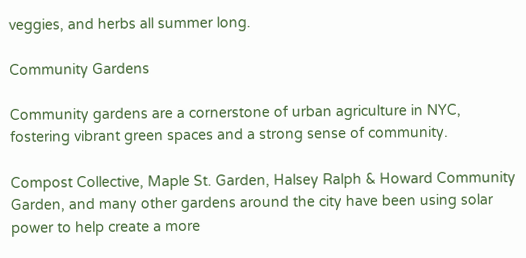veggies, and herbs all summer long.

Community Gardens

Community gardens are a cornerstone of urban agriculture in NYC, fostering vibrant green spaces and a strong sense of community.

Compost Collective, Maple St. Garden, Halsey Ralph & Howard Community Garden, and many other gardens around the city have been using solar power to help create a more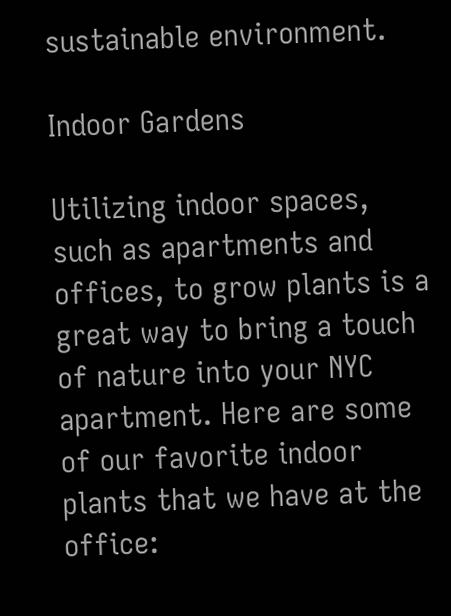sustainable environment.

Indoor Gardens

Utilizing indoor spaces, such as apartments and offices, to grow plants is a great way to bring a touch of nature into your NYC apartment. Here are some of our favorite indoor plants that we have at the office: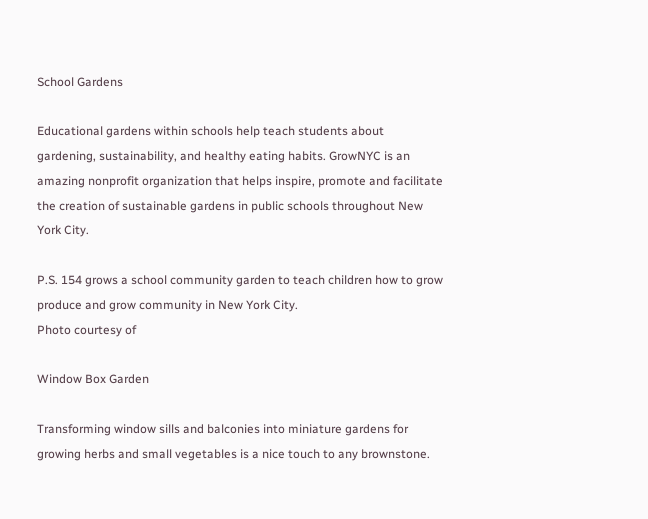School Gardens

Educational gardens within schools help teach students about gardening, sustainability, and healthy eating habits. GrowNYC is an amazing nonprofit organization that helps inspire, promote and facilitate the creation of sustainable gardens in public schools throughout New York City.

P.S. 154 grows a school community garden to teach children how to grow produce and grow community in New York City.
Photo courtesy of

Window Box Garden

Transforming window sills and balconies into miniature gardens for growing herbs and small vegetables is a nice touch to any brownstone.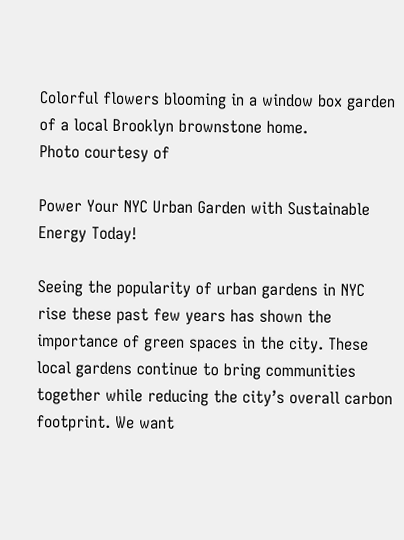Colorful flowers blooming in a window box garden of a local Brooklyn brownstone home.
Photo courtesy of

Power Your NYC Urban Garden with Sustainable Energy Today!

Seeing the popularity of urban gardens in NYC rise these past few years has shown the importance of green spaces in the city. These local gardens continue to bring communities together while reducing the city’s overall carbon footprint. We want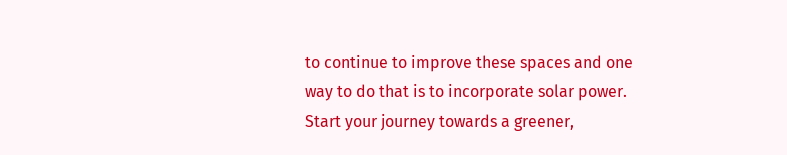to continue to improve these spaces and one way to do that is to incorporate solar power. Start your journey towards a greener,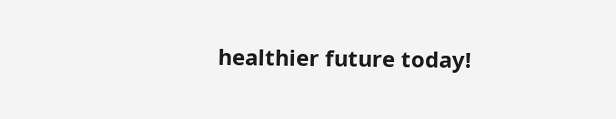healthier future today!